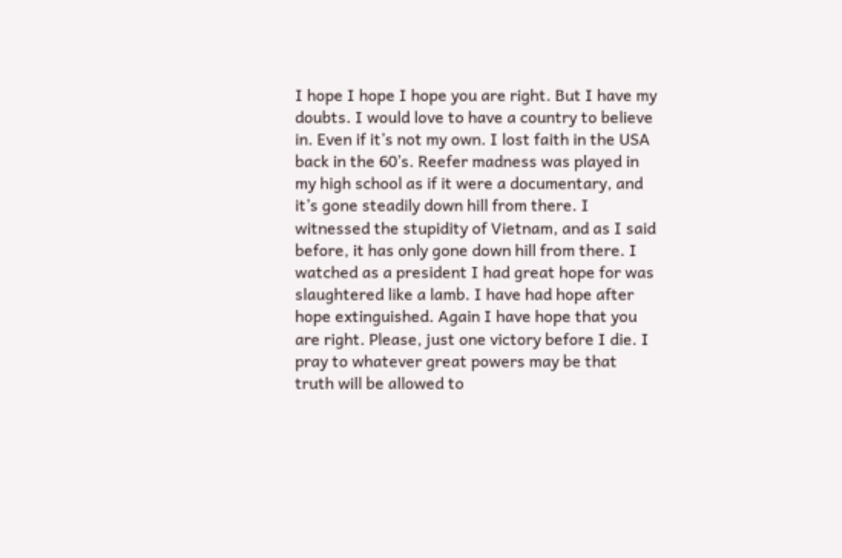I hope I hope I hope you are right. But I have my doubts. I would love to have a country to believe in. Even if it’s not my own. I lost faith in the USA back in the 60’s. Reefer madness was played in my high school as if it were a documentary, and it’s gone steadily down hill from there. I witnessed the stupidity of Vietnam, and as I said before, it has only gone down hill from there. I watched as a president I had great hope for was slaughtered like a lamb. I have had hope after hope extinguished. Again I have hope that you are right. Please, just one victory before I die. I pray to whatever great powers may be that truth will be allowed to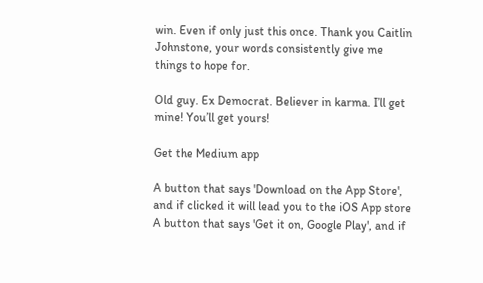win. Even if only just this once. Thank you Caitlin Johnstone, your words consistently give me things to hope for.

Old guy. Ex Democrat. Believer in karma. I’ll get mine! You’ll get yours!

Get the Medium app

A button that says 'Download on the App Store', and if clicked it will lead you to the iOS App store
A button that says 'Get it on, Google Play', and if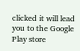clicked it will lead you to the Google Play store